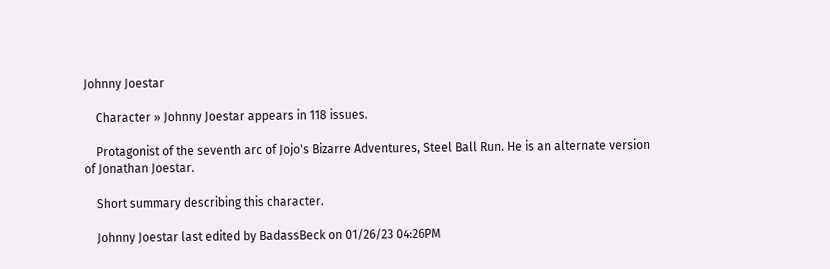Johnny Joestar

    Character » Johnny Joestar appears in 118 issues.

    Protagonist of the seventh arc of Jojo's Bizarre Adventures, Steel Ball Run. He is an alternate version of Jonathan Joestar.

    Short summary describing this character.

    Johnny Joestar last edited by BadassBeck on 01/26/23 04:26PM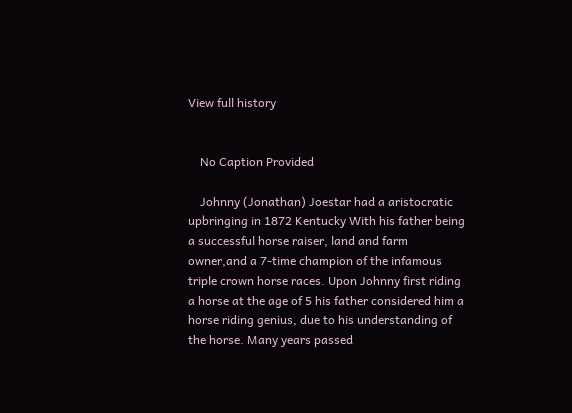View full history


    No Caption Provided

    Johnny (Jonathan) Joestar had a aristocratic upbringing in 1872 Kentucky With his father being a successful horse raiser, land and farm owner,and a 7-time champion of the infamous triple crown horse races. Upon Johnny first riding a horse at the age of 5 his father considered him a horse riding genius, due to his understanding of the horse. Many years passed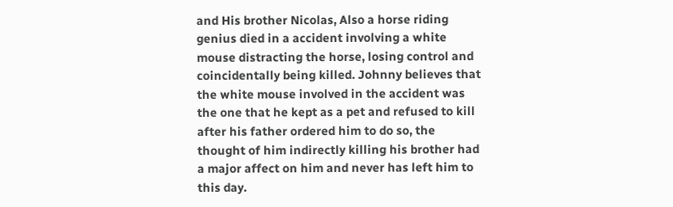and His brother Nicolas, Also a horse riding genius died in a accident involving a white mouse distracting the horse, losing control and coincidentally being killed. Johnny believes that the white mouse involved in the accident was the one that he kept as a pet and refused to kill after his father ordered him to do so, the thought of him indirectly killing his brother had a major affect on him and never has left him to this day.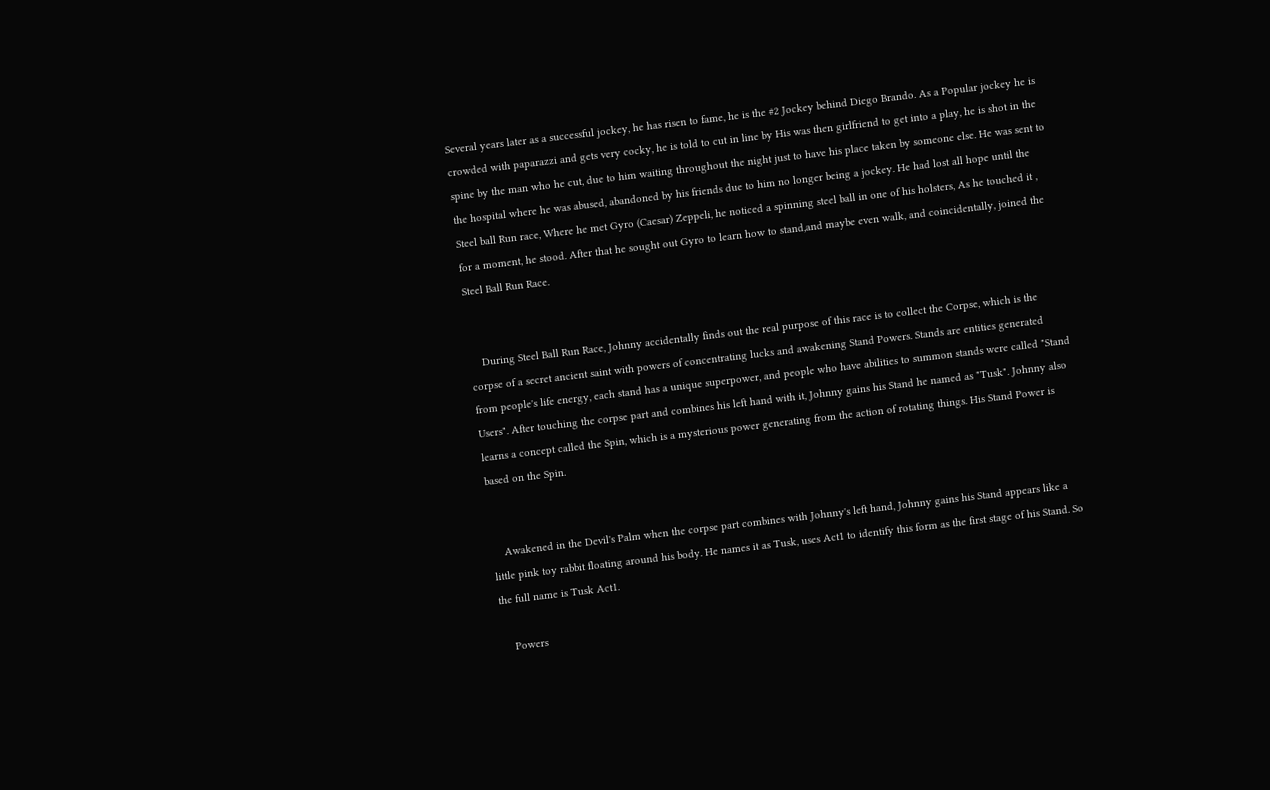Several years later as a successful jockey, he has risen to fame, he is the #2 Jockey behind Diego Brando. As a Popular jockey he is crowded with paparazzi and gets very cocky, he is told to cut in line by His was then girlfriend to get into a play, he is shot in the spine by the man who he cut, due to him waiting throughout the night just to have his place taken by someone else. He was sent to the hospital where he was abused, abandoned by his friends due to him no longer being a jockey. He had lost all hope until the Steel ball Run race, Where he met Gyro (Caesar) Zeppeli, he noticed a spinning steel ball in one of his holsters, As he touched it , for a moment, he stood. After that he sought out Gyro to learn how to stand,and maybe even walk, and coincidentally, joined the Steel Ball Run Race.


    During Steel Ball Run Race, Johnny accidentally finds out the real purpose of this race is to collect the Corpse, which is the corpse of a secret ancient saint with powers of concentrating lucks and awakening Stand Powers. Stands are entities generated from people's life energy, each stand has a unique superpower, and people who have abilities to summon stands were called "Stand Users". After touching the corpse part and combines his left hand with it, Johnny gains his Stand he named as "Tusk". Johnny also learns a concept called the Spin, which is a mysterious power generating from the action of rotating things. His Stand Power is based on the Spin.


    Awakened in the Devil's Palm when the corpse part combines with Johnny's left hand, Johnny gains his Stand appears like a little pink toy rabbit floating around his body. He names it as Tusk, uses Act1 to identify this form as the first stage of his Stand. So the full name is Tusk Act1.

    Powers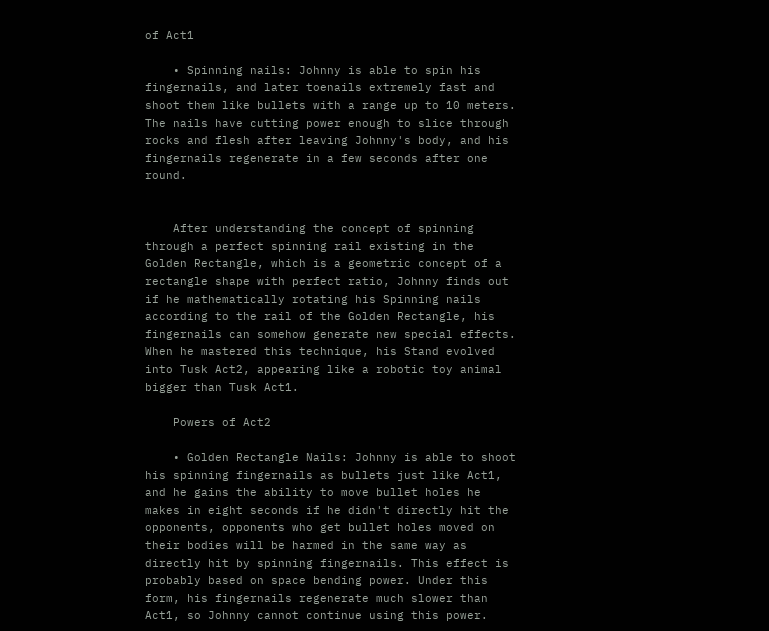of Act1

    • Spinning nails: Johnny is able to spin his fingernails, and later toenails extremely fast and shoot them like bullets with a range up to 10 meters. The nails have cutting power enough to slice through rocks and flesh after leaving Johnny's body, and his fingernails regenerate in a few seconds after one round.


    After understanding the concept of spinning through a perfect spinning rail existing in the Golden Rectangle, which is a geometric concept of a rectangle shape with perfect ratio, Johnny finds out if he mathematically rotating his Spinning nails according to the rail of the Golden Rectangle, his fingernails can somehow generate new special effects. When he mastered this technique, his Stand evolved into Tusk Act2, appearing like a robotic toy animal bigger than Tusk Act1.

    Powers of Act2

    • Golden Rectangle Nails: Johnny is able to shoot his spinning fingernails as bullets just like Act1, and he gains the ability to move bullet holes he makes in eight seconds if he didn't directly hit the opponents, opponents who get bullet holes moved on their bodies will be harmed in the same way as directly hit by spinning fingernails. This effect is probably based on space bending power. Under this form, his fingernails regenerate much slower than Act1, so Johnny cannot continue using this power.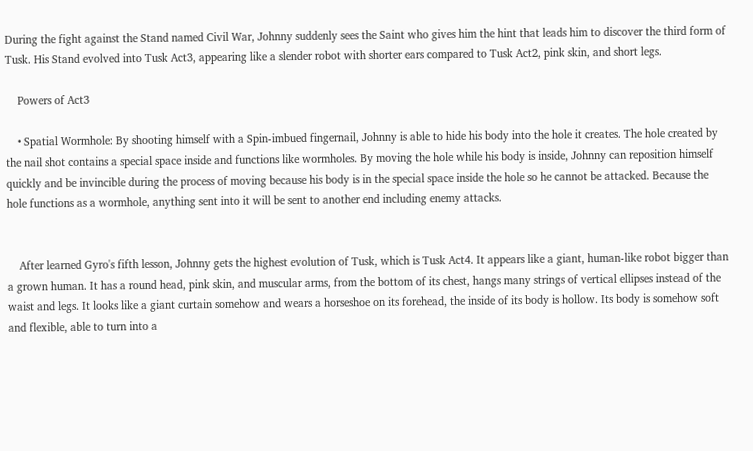During the fight against the Stand named Civil War, Johnny suddenly sees the Saint who gives him the hint that leads him to discover the third form of Tusk. His Stand evolved into Tusk Act3, appearing like a slender robot with shorter ears compared to Tusk Act2, pink skin, and short legs.

    Powers of Act3

    • Spatial Wormhole: By shooting himself with a Spin-imbued fingernail, Johnny is able to hide his body into the hole it creates. The hole created by the nail shot contains a special space inside and functions like wormholes. By moving the hole while his body is inside, Johnny can reposition himself quickly and be invincible during the process of moving because his body is in the special space inside the hole so he cannot be attacked. Because the hole functions as a wormhole, anything sent into it will be sent to another end including enemy attacks.


    After learned Gyro's fifth lesson, Johnny gets the highest evolution of Tusk, which is Tusk Act4. It appears like a giant, human-like robot bigger than a grown human. It has a round head, pink skin, and muscular arms, from the bottom of its chest, hangs many strings of vertical ellipses instead of the waist and legs. It looks like a giant curtain somehow and wears a horseshoe on its forehead, the inside of its body is hollow. Its body is somehow soft and flexible, able to turn into a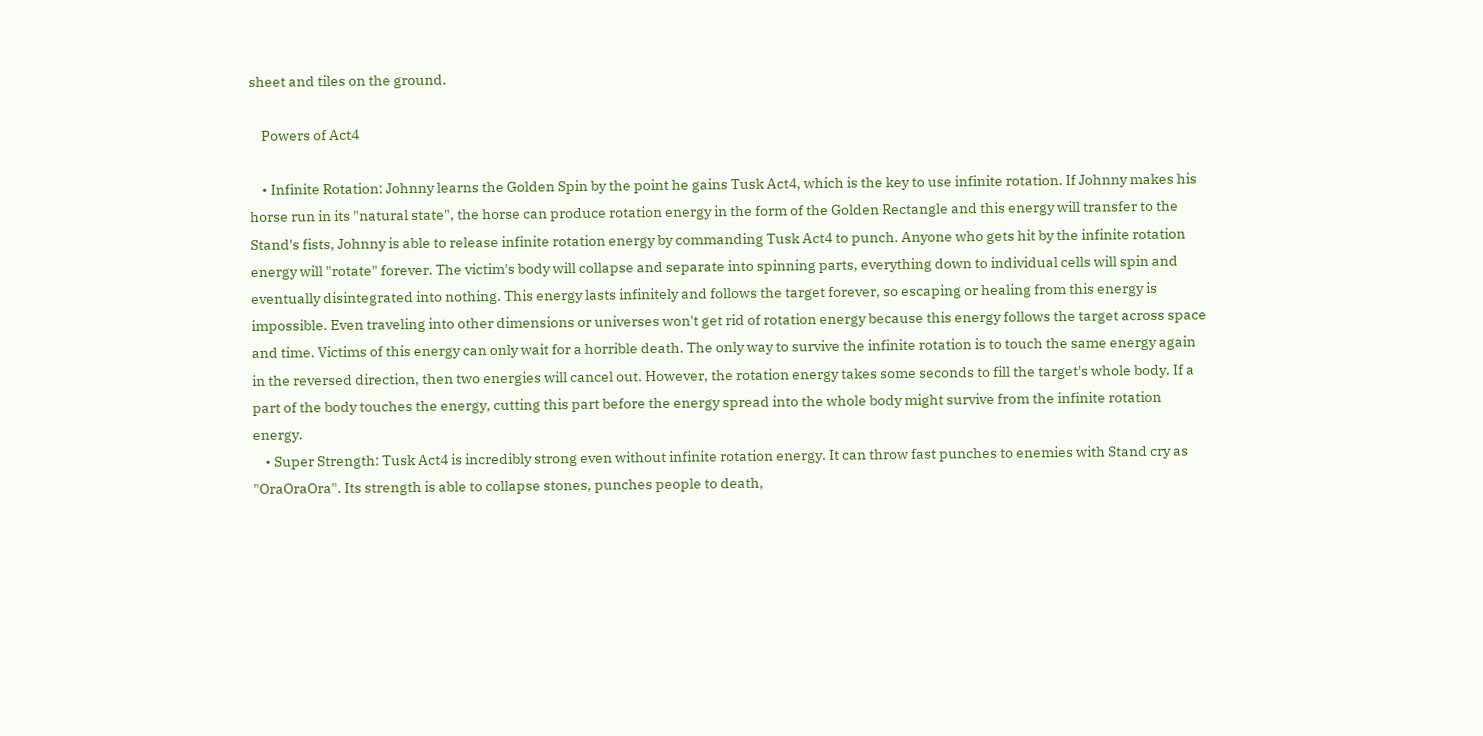sheet and tiles on the ground.

    Powers of Act4

    • Infinite Rotation: Johnny learns the Golden Spin by the point he gains Tusk Act4, which is the key to use infinite rotation. If Johnny makes his horse run in its "natural state", the horse can produce rotation energy in the form of the Golden Rectangle and this energy will transfer to the Stand's fists, Johnny is able to release infinite rotation energy by commanding Tusk Act4 to punch. Anyone who gets hit by the infinite rotation energy will "rotate" forever. The victim's body will collapse and separate into spinning parts, everything down to individual cells will spin and eventually disintegrated into nothing. This energy lasts infinitely and follows the target forever, so escaping or healing from this energy is impossible. Even traveling into other dimensions or universes won't get rid of rotation energy because this energy follows the target across space and time. Victims of this energy can only wait for a horrible death. The only way to survive the infinite rotation is to touch the same energy again in the reversed direction, then two energies will cancel out. However, the rotation energy takes some seconds to fill the target's whole body. If a part of the body touches the energy, cutting this part before the energy spread into the whole body might survive from the infinite rotation energy.
    • Super Strength: Tusk Act4 is incredibly strong even without infinite rotation energy. It can throw fast punches to enemies with Stand cry as "OraOraOra". Its strength is able to collapse stones, punches people to death,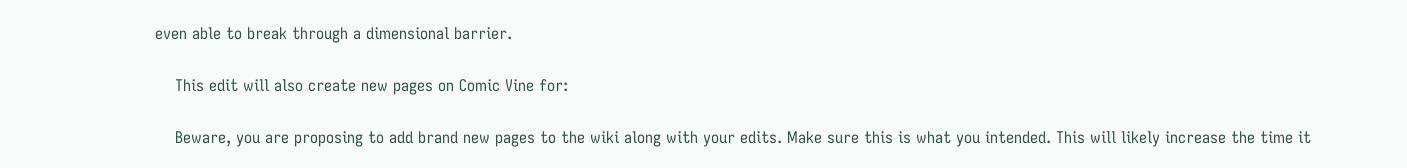even able to break through a dimensional barrier.

    This edit will also create new pages on Comic Vine for:

    Beware, you are proposing to add brand new pages to the wiki along with your edits. Make sure this is what you intended. This will likely increase the time it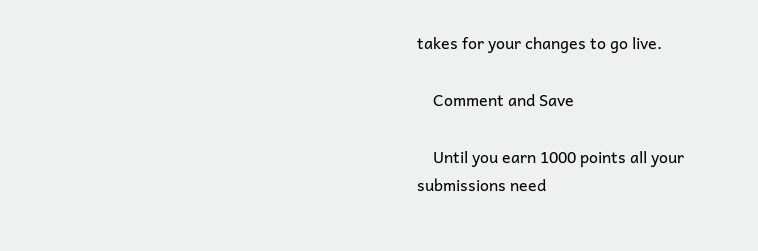takes for your changes to go live.

    Comment and Save

    Until you earn 1000 points all your submissions need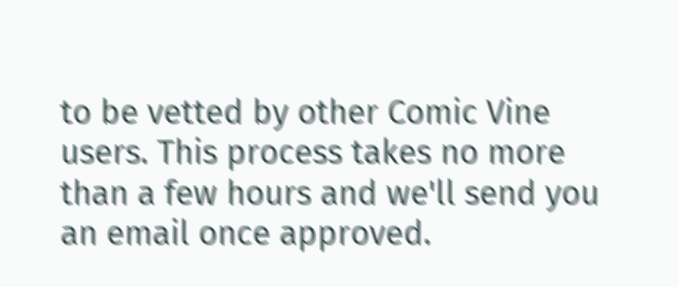to be vetted by other Comic Vine users. This process takes no more than a few hours and we'll send you an email once approved.